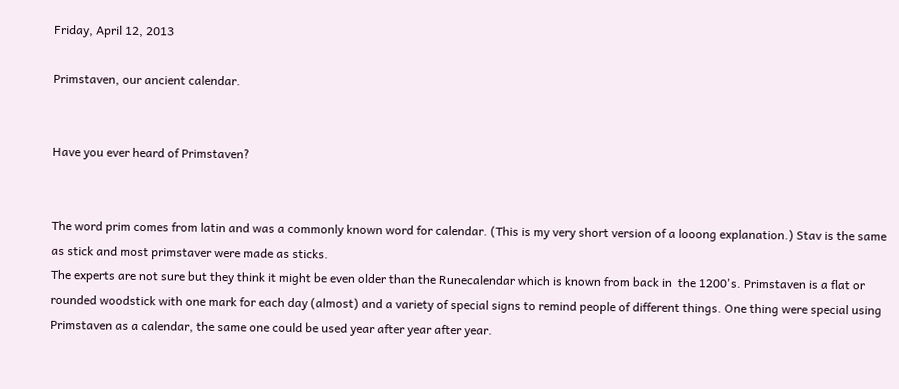Friday, April 12, 2013

Primstaven, our ancient calendar.


Have you ever heard of Primstaven?


The word prim comes from latin and was a commonly known word for calendar. (This is my very short version of a looong explanation.) Stav is the same as stick and most primstaver were made as sticks.
The experts are not sure but they think it might be even older than the Runecalendar which is known from back in  the 1200's. Primstaven is a flat or rounded woodstick with one mark for each day (almost) and a variety of special signs to remind people of different things. One thing were special using Primstaven as a calendar, the same one could be used year after year after year.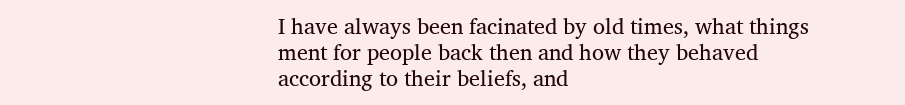I have always been facinated by old times, what things ment for people back then and how they behaved according to their beliefs, and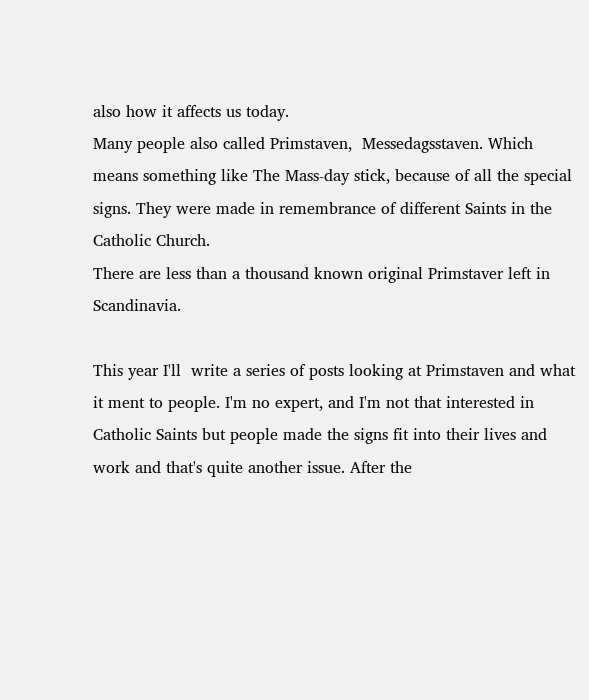also how it affects us today.
Many people also called Primstaven,  Messedagsstaven. Which means something like The Mass-day stick, because of all the special signs. They were made in remembrance of different Saints in the Catholic Church.
There are less than a thousand known original Primstaver left in Scandinavia.

This year I'll  write a series of posts looking at Primstaven and what it ment to people. I'm no expert, and I'm not that interested in Catholic Saints but people made the signs fit into their lives and work and that's quite another issue. After the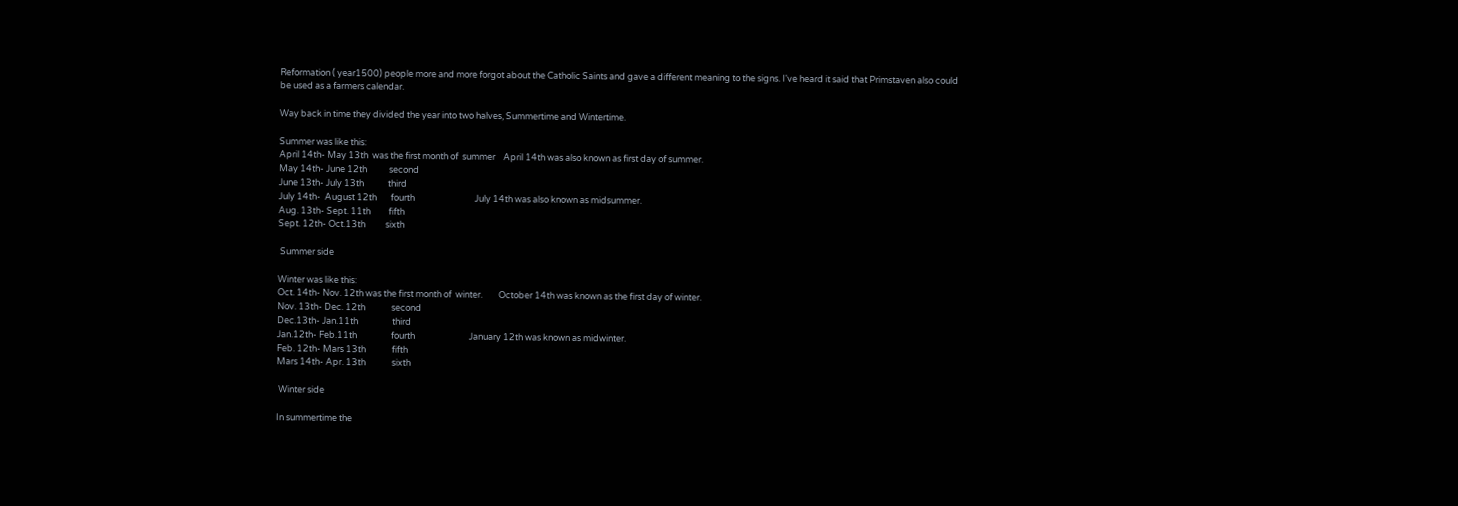Reformation ( year1500) people more and more forgot about the Catholic Saints and gave a different meaning to the signs. I've heard it said that Primstaven also could be used as a farmers calendar.

Way back in time they divided the year into two halves, Summertime and Wintertime.

Summer was like this:
April 14th- May 13th  was the first month of  summer    April 14th was also known as first day of summer.
May 14th- June 12th           second
June 13th- July 13th            third
July 14th-  August 12th       fourth                              July 14th was also known as midsummer.
Aug. 13th- Sept. 11th         fifth
Sept. 12th- Oct.13th          sixth

 Summer side

Winter was like this:
Oct. 14th- Nov. 12th was the first month of  winter.        October 14th was known as the first day of winter.
Nov. 13th- Dec. 12th             second
Dec.13th- Jan.11th                 third
Jan.12th- Feb.11th                 fourth                           January 12th was known as midwinter.
Feb. 12th- Mars 13th             fifth
Mars 14th- Apr. 13th             sixth

 Winter side

In summertime the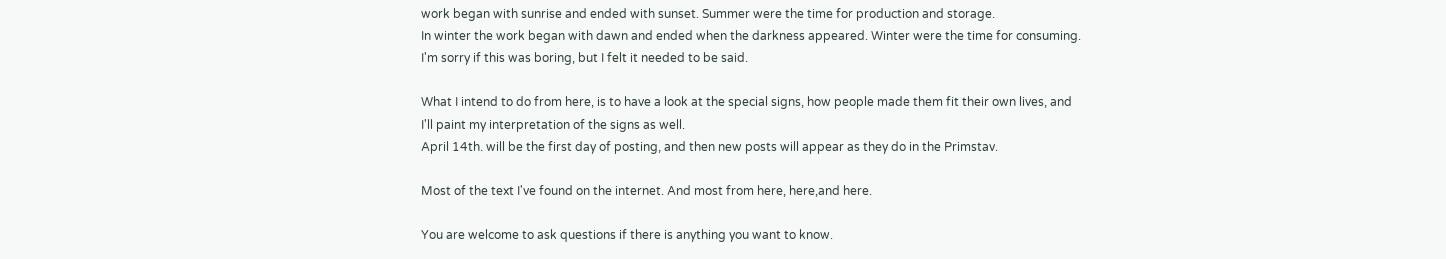work began with sunrise and ended with sunset. Summer were the time for production and storage.
In winter the work began with dawn and ended when the darkness appeared. Winter were the time for consuming.
I'm sorry if this was boring, but I felt it needed to be said.

What I intend to do from here, is to have a look at the special signs, how people made them fit their own lives, and I'll paint my interpretation of the signs as well.
April 14th. will be the first day of posting, and then new posts will appear as they do in the Primstav.

Most of the text I've found on the internet. And most from here, here,and here.

You are welcome to ask questions if there is anything you want to know.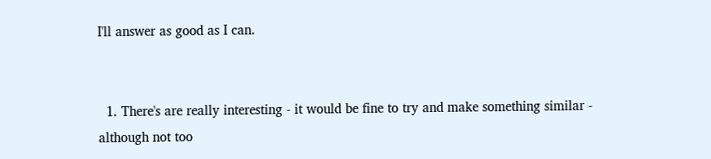I'll answer as good as I can.


  1. There's are really interesting - it would be fine to try and make something similar - although not too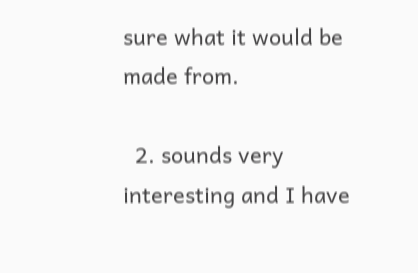sure what it would be made from.

  2. sounds very interesting and I have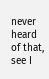never heard of that, see I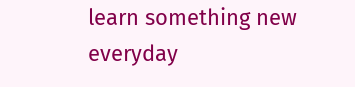learn something new everyday